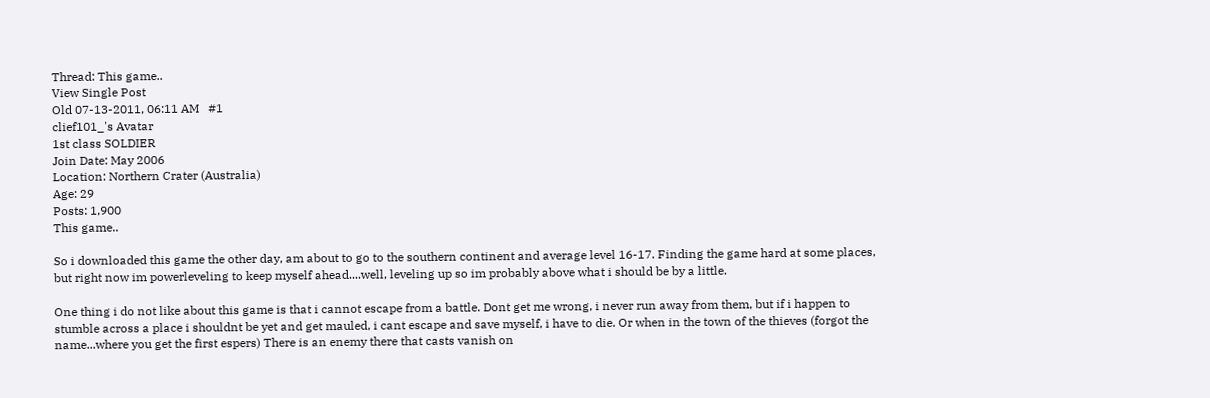Thread: This game..
View Single Post
Old 07-13-2011, 06:11 AM   #1
clief101_'s Avatar
1st class SOLDIER
Join Date: May 2006
Location: Northern Crater (Australia)
Age: 29
Posts: 1,900
This game..

So i downloaded this game the other day, am about to go to the southern continent and average level 16-17. Finding the game hard at some places, but right now im powerleveling to keep myself ahead....well, leveling up so im probably above what i should be by a little.

One thing i do not like about this game is that i cannot escape from a battle. Dont get me wrong, i never run away from them, but if i happen to stumble across a place i shouldnt be yet and get mauled, i cant escape and save myself, i have to die. Or when in the town of the thieves (forgot the name...where you get the first espers) There is an enemy there that casts vanish on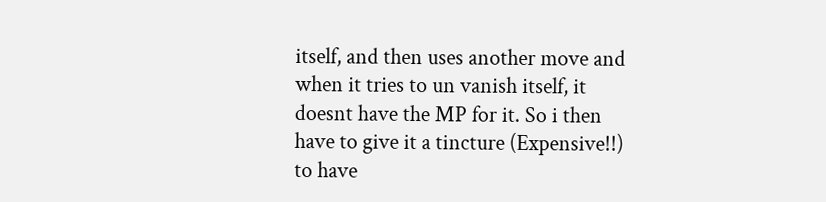itself, and then uses another move and when it tries to un vanish itself, it doesnt have the MP for it. So i then have to give it a tincture (Expensive!!) to have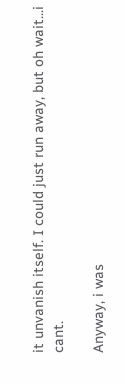it unvanish itself. I could just run away, but oh wait...i cant.

Anyway, i was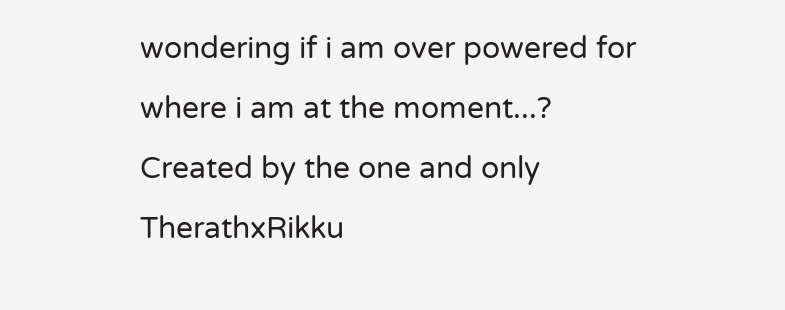wondering if i am over powered for where i am at the moment...?
Created by the one and only TherathxRikku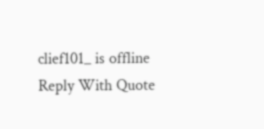clief101_ is offline   Reply With Quote